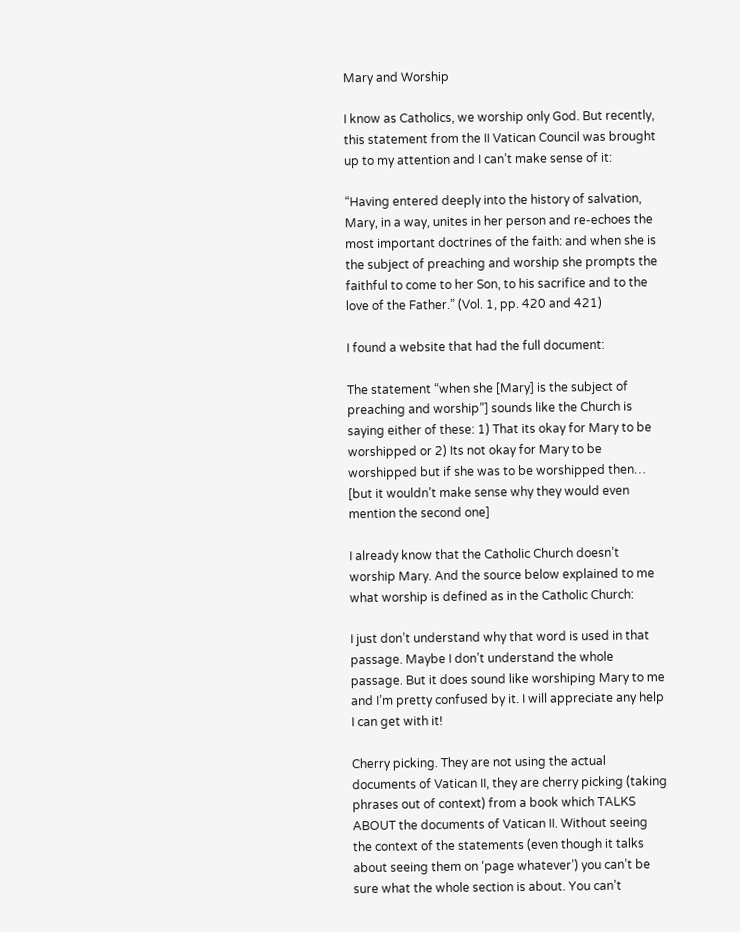Mary and Worship

I know as Catholics, we worship only God. But recently, this statement from the II Vatican Council was brought up to my attention and I can’t make sense of it:

“Having entered deeply into the history of salvation, Mary, in a way, unites in her person and re-echoes the most important doctrines of the faith: and when she is the subject of preaching and worship she prompts the faithful to come to her Son, to his sacrifice and to the love of the Father.” (Vol. 1, pp. 420 and 421)

I found a website that had the full document:

The statement “when she [Mary] is the subject of preaching and worship”] sounds like the Church is saying either of these: 1) That its okay for Mary to be worshipped or 2) Its not okay for Mary to be worshipped but if she was to be worshipped then… [but it wouldn’t make sense why they would even mention the second one]

I already know that the Catholic Church doesn’t worship Mary. And the source below explained to me what worship is defined as in the Catholic Church:

I just don’t understand why that word is used in that passage. Maybe I don’t understand the whole passage. But it does sound like worshiping Mary to me and I’m pretty confused by it. I will appreciate any help I can get with it!

Cherry picking. They are not using the actual documents of Vatican II, they are cherry picking (taking phrases out of context) from a book which TALKS ABOUT the documents of Vatican II. Without seeing the context of the statements (even though it talks about seeing them on ‘page whatever’) you can’t be sure what the whole section is about. You can’t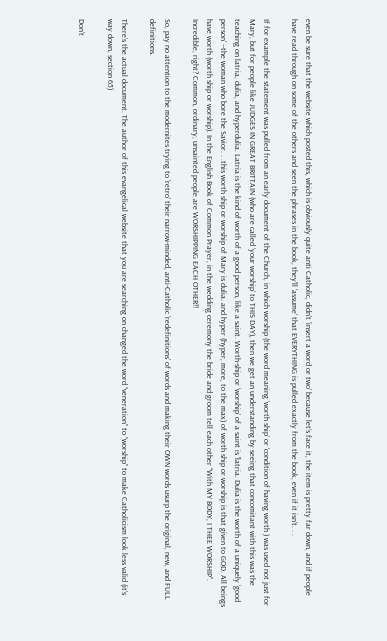even be sure that the website which posted this, which is obviously quite anti Catholic, didn’t ‘insert a word or two’ because let’s face it, the item is pretty far down, and if people have read through on some of the others and seen the phrases in the book, they’ll ‘assume’ that EVERYTHING is pulled exactly from the book, even if it isn’t. . .

If for example the statement was pulled from an early document of the Church, in which worship (the word meaning ‘worth ship’ or 'condition of having worth ) was used not just for Mary, but for people like JUDGES IN GREAT BRITTAIN (who are called ‘your worship’ to THIS DAY), then we get an understanding by seeing that concomitant with this was the teaching on latria, dulia, and hyperdulia. Latria is the kind of worth of a good person, like a saint. Worth-ship or ‘worship’ of a saint is 'latria. Dulia is the worth of a uniquely ‘good person’ --the woman who bore the Savior. . .this worth ship or worship of Mary is dulia. and hyper (hyper, more, to the max) of worth ship or worship is that given to GOD. All beings have worth (worth ship or worship). In the English Book of Common Prayer, in the wedding ceremony the bride and groom tell each other “With MY BODY, I THEE WORSHIP”. Incredible, right? Common, ordinary, unsainted people are WORSHIPPING EACH OTHER!!

So, pay no attention to the modernites trying to ‘retro’ their narrow-minded, anti-Catholic ‘redefinitions’ of words and making their OWN words usurp the original, new, and FULL definitions.

There’s the actual document. The author of this evangelical website that you are searching on changed the word “veneration” to “worship” to make Catholicism look less valid (it’s way down, section 65)

Don’t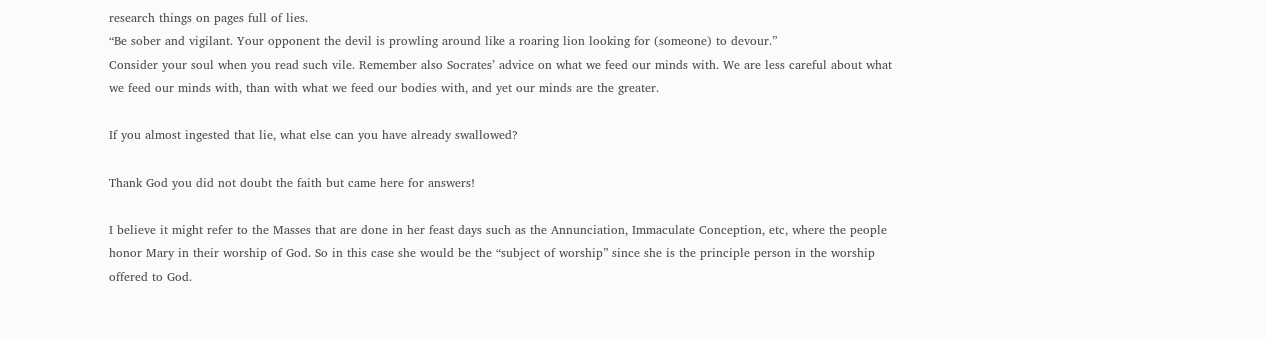research things on pages full of lies.
“Be sober and vigilant. Your opponent the devil is prowling around like a roaring lion looking for (someone) to devour.”
Consider your soul when you read such vile. Remember also Socrates’ advice on what we feed our minds with. We are less careful about what we feed our minds with, than with what we feed our bodies with, and yet our minds are the greater.

If you almost ingested that lie, what else can you have already swallowed?

Thank God you did not doubt the faith but came here for answers!

I believe it might refer to the Masses that are done in her feast days such as the Annunciation, Immaculate Conception, etc, where the people honor Mary in their worship of God. So in this case she would be the “subject of worship” since she is the principle person in the worship offered to God.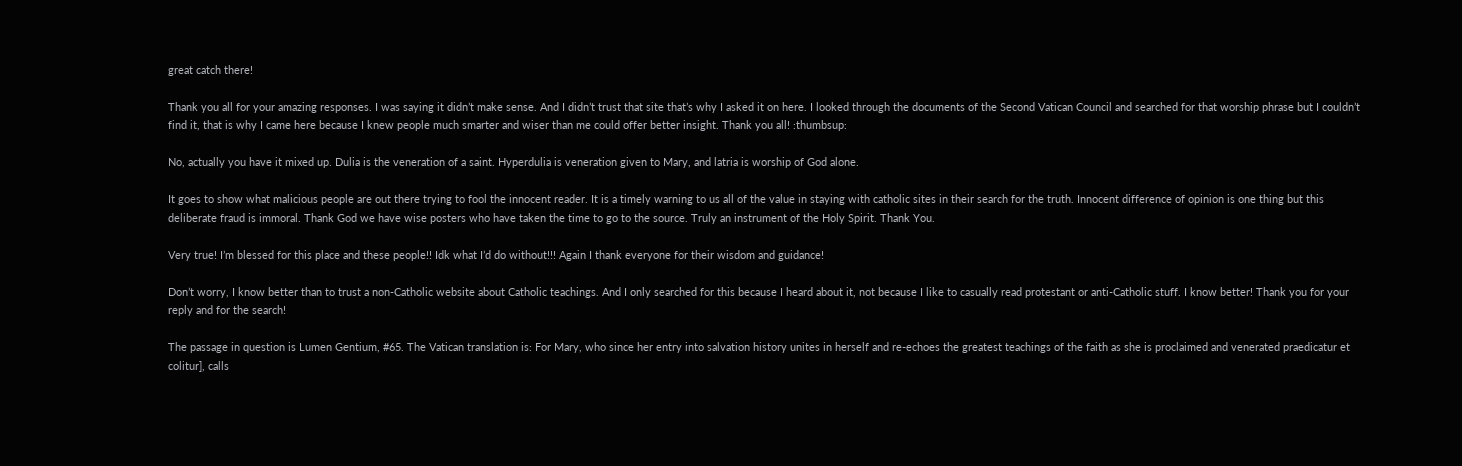great catch there!

Thank you all for your amazing responses. I was saying it didn’t make sense. And I didn’t trust that site that’s why I asked it on here. I looked through the documents of the Second Vatican Council and searched for that worship phrase but I couldn’t find it, that is why I came here because I knew people much smarter and wiser than me could offer better insight. Thank you all! :thumbsup:

No, actually you have it mixed up. Dulia is the veneration of a saint. Hyperdulia is veneration given to Mary, and latria is worship of God alone.

It goes to show what malicious people are out there trying to fool the innocent reader. It is a timely warning to us all of the value in staying with catholic sites in their search for the truth. Innocent difference of opinion is one thing but this deliberate fraud is immoral. Thank God we have wise posters who have taken the time to go to the source. Truly an instrument of the Holy Spirit. Thank You.

Very true! I’m blessed for this place and these people!! Idk what I’d do without!!! Again I thank everyone for their wisdom and guidance!

Don’t worry, I know better than to trust a non-Catholic website about Catholic teachings. And I only searched for this because I heard about it, not because I like to casually read protestant or anti-Catholic stuff. I know better! Thank you for your reply and for the search!

The passage in question is Lumen Gentium, #65. The Vatican translation is: For Mary, who since her entry into salvation history unites in herself and re-echoes the greatest teachings of the faith as she is proclaimed and venerated praedicatur et colitur], calls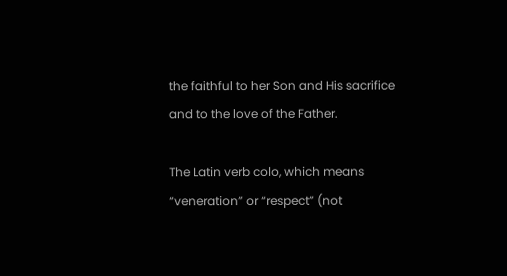the faithful to her Son and His sacrifice and to the love of the Father.

The Latin verb colo, which means “veneration” or “respect” (not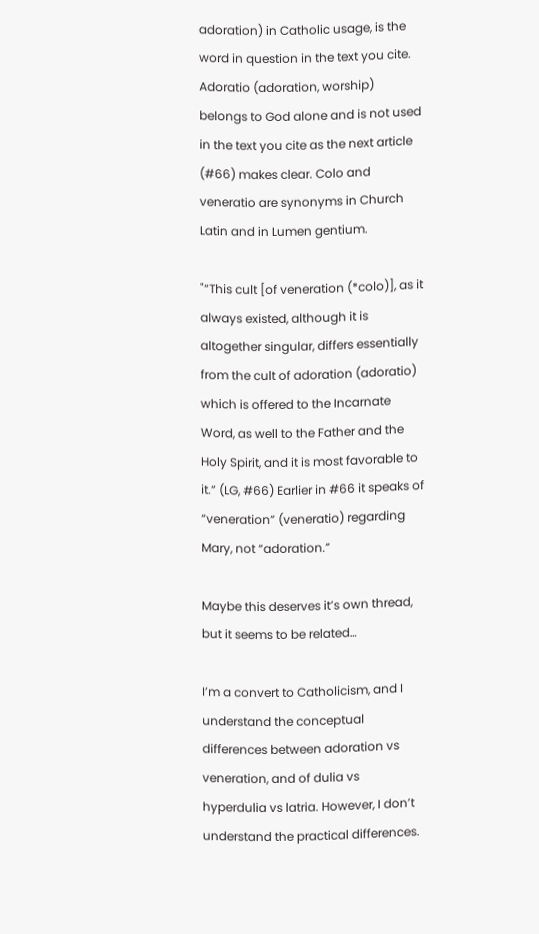adoration) in Catholic usage, is the word in question in the text you cite. Adoratio (adoration, worship) belongs to God alone and is not used in the text you cite as the next article (#66) makes clear. Colo and veneratio are synonyms in Church Latin and in Lumen gentium.

"“This cult [of veneration (*colo)], as it always existed, although it is altogether singular, differs essentially from the cult of adoration (adoratio) which is offered to the Incarnate Word, as well to the Father and the Holy Spirit, and it is most favorable to it.” (LG, #66) Earlier in #66 it speaks of “veneration” (veneratio) regarding Mary, not “adoration.”

Maybe this deserves it’s own thread, but it seems to be related…

I’m a convert to Catholicism, and I understand the conceptual differences between adoration vs veneration, and of dulia vs hyperdulia vs latria. However, I don’t understand the practical differences.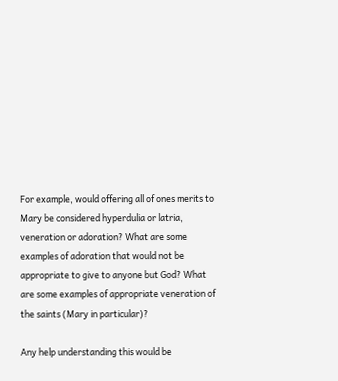For example, would offering all of ones merits to Mary be considered hyperdulia or latria, veneration or adoration? What are some examples of adoration that would not be appropriate to give to anyone but God? What are some examples of appropriate veneration of the saints (Mary in particular)?

Any help understanding this would be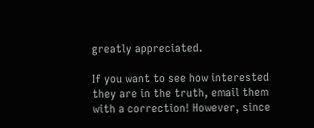greatly appreciated.

If you want to see how interested they are in the truth, email them with a correction! However, since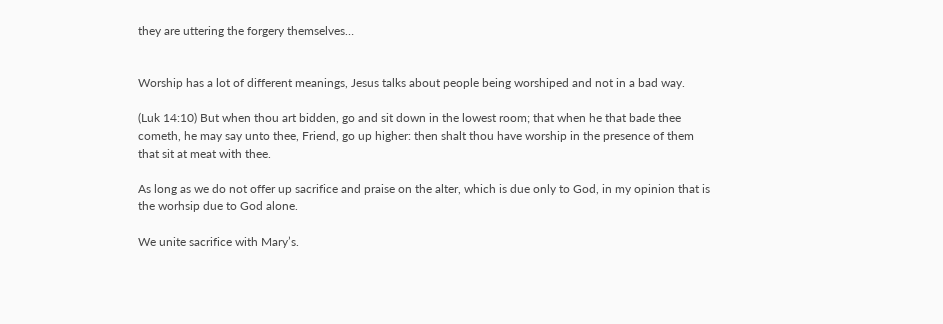they are uttering the forgery themselves…


Worship has a lot of different meanings, Jesus talks about people being worshiped and not in a bad way.

(Luk 14:10) But when thou art bidden, go and sit down in the lowest room; that when he that bade thee cometh, he may say unto thee, Friend, go up higher: then shalt thou have worship in the presence of them that sit at meat with thee.

As long as we do not offer up sacrifice and praise on the alter, which is due only to God, in my opinion that is the worhsip due to God alone.

We unite sacrifice with Mary’s.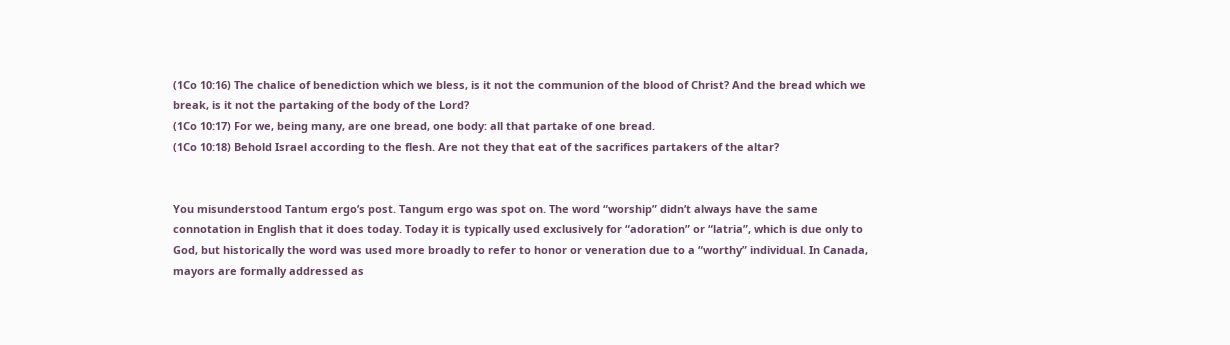(1Co 10:16) The chalice of benediction which we bless, is it not the communion of the blood of Christ? And the bread which we break, is it not the partaking of the body of the Lord?
(1Co 10:17) For we, being many, are one bread, one body: all that partake of one bread.
(1Co 10:18) Behold Israel according to the flesh. Are not they that eat of the sacrifices partakers of the altar?


You misunderstood Tantum ergo’s post. Tangum ergo was spot on. The word “worship” didn’t always have the same connotation in English that it does today. Today it is typically used exclusively for “adoration” or “latria”, which is due only to God, but historically the word was used more broadly to refer to honor or veneration due to a “worthy” individual. In Canada, mayors are formally addressed as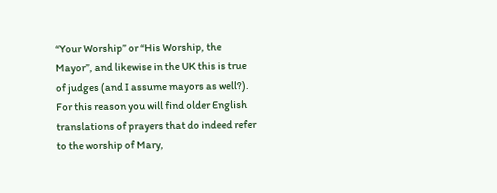“Your Worship” or “His Worship, the Mayor”, and likewise in the UK this is true of judges (and I assume mayors as well?). For this reason you will find older English translations of prayers that do indeed refer to the worship of Mary,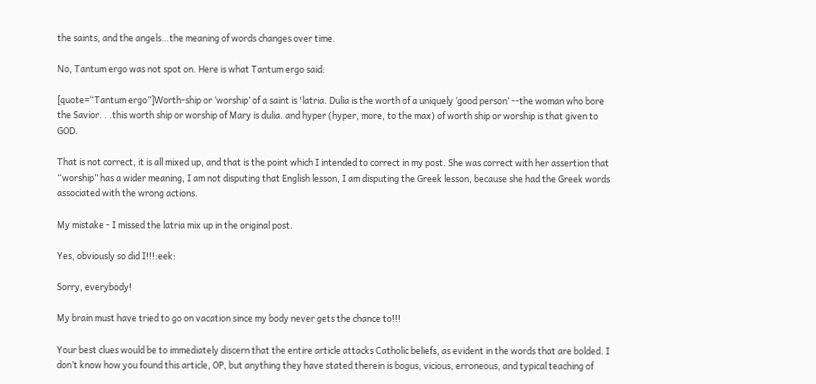the saints, and the angels…the meaning of words changes over time.

No, Tantum ergo was not spot on. Here is what Tantum ergo said:

[quote=“Tantum ergo”]Worth-ship or ‘worship’ of a saint is 'latria. Dulia is the worth of a uniquely ‘good person’ --the woman who bore the Savior. . .this worth ship or worship of Mary is dulia. and hyper (hyper, more, to the max) of worth ship or worship is that given to GOD.

That is not correct, it is all mixed up, and that is the point which I intended to correct in my post. She was correct with her assertion that “worship” has a wider meaning, I am not disputing that English lesson, I am disputing the Greek lesson, because she had the Greek words associated with the wrong actions.

My mistake - I missed the latria mix up in the original post.

Yes, obviously so did I!!!:eek:

Sorry, everybody!

My brain must have tried to go on vacation since my body never gets the chance to!!!

Your best clues would be to immediately discern that the entire article attacks Catholic beliefs, as evident in the words that are bolded. I don’t know how you found this article, OP, but anything they have stated therein is bogus, vicious, erroneous, and typical teaching of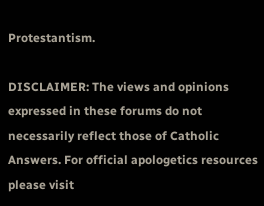Protestantism.

DISCLAIMER: The views and opinions expressed in these forums do not necessarily reflect those of Catholic Answers. For official apologetics resources please visit